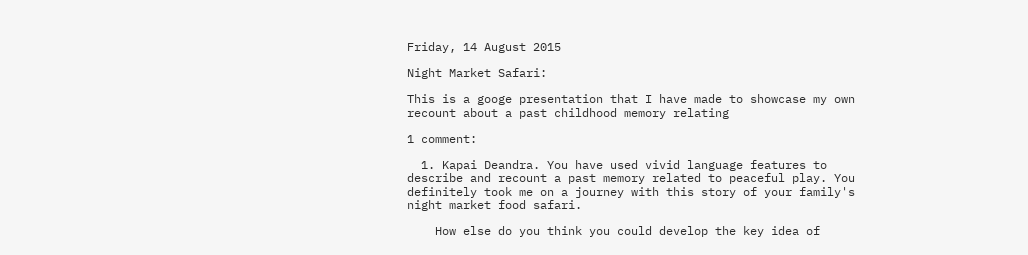Friday, 14 August 2015

Night Market Safari:

This is a googe presentation that I have made to showcase my own recount about a past childhood memory relating

1 comment:

  1. Kapai Deandra. You have used vivid language features to describe and recount a past memory related to peaceful play. You definitely took me on a journey with this story of your family's night market food safari.

    How else do you think you could develop the key idea of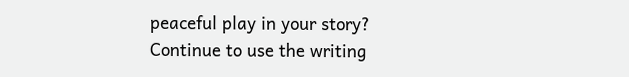peaceful play in your story? Continue to use the writing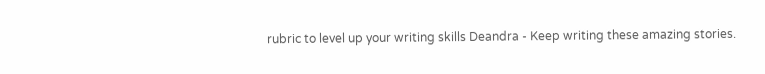rubric to level up your writing skills Deandra - Keep writing these amazing stories.